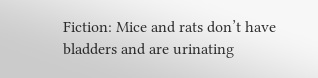Fiction: Mice and rats don’t have bladders and are urinating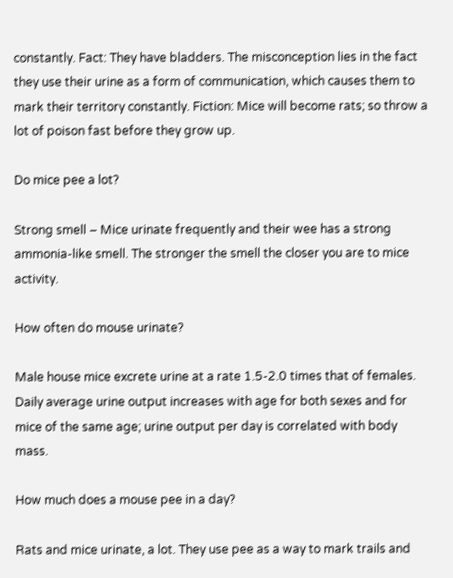constantly. Fact: They have bladders. The misconception lies in the fact they use their urine as a form of communication, which causes them to mark their territory constantly. Fiction: Mice will become rats; so throw a lot of poison fast before they grow up.

Do mice pee a lot?

Strong smell – Mice urinate frequently and their wee has a strong ammonia-like smell. The stronger the smell the closer you are to mice activity.

How often do mouse urinate?

Male house mice excrete urine at a rate 1.5-2.0 times that of females. Daily average urine output increases with age for both sexes and for mice of the same age; urine output per day is correlated with body mass.

How much does a mouse pee in a day?

Rats and mice urinate, a lot. They use pee as a way to mark trails and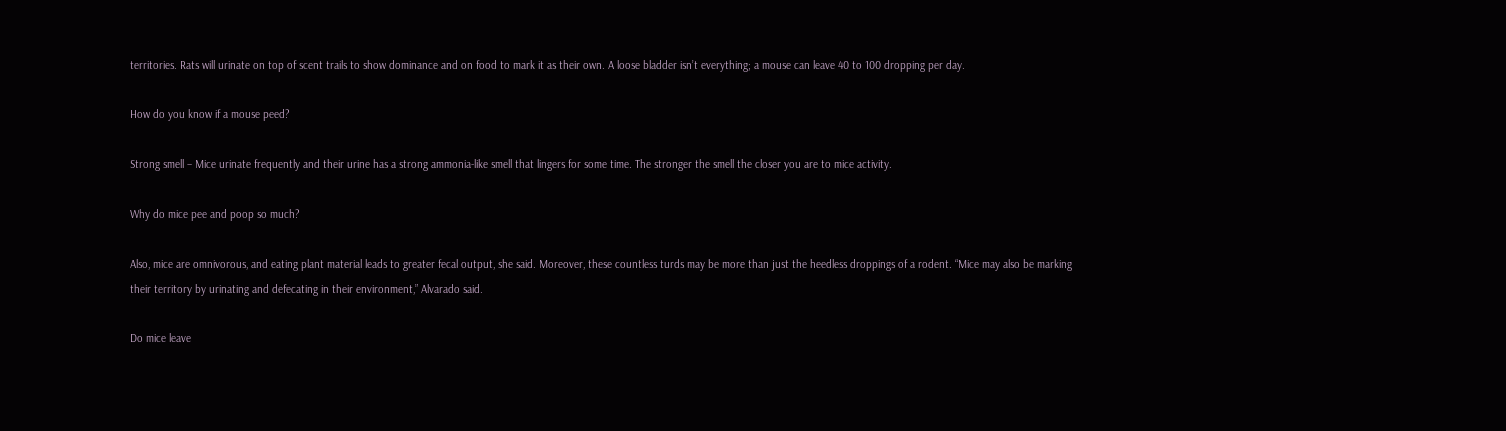territories. Rats will urinate on top of scent trails to show dominance and on food to mark it as their own. A loose bladder isn’t everything; a mouse can leave 40 to 100 dropping per day.

How do you know if a mouse peed?

Strong smell – Mice urinate frequently and their urine has a strong ammonia-like smell that lingers for some time. The stronger the smell the closer you are to mice activity.

Why do mice pee and poop so much?

Also, mice are omnivorous, and eating plant material leads to greater fecal output, she said. Moreover, these countless turds may be more than just the heedless droppings of a rodent. “Mice may also be marking their territory by urinating and defecating in their environment,” Alvarado said.

Do mice leave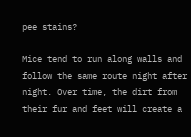pee stains?

Mice tend to run along walls and follow the same route night after night. Over time, the dirt from their fur and feet will create a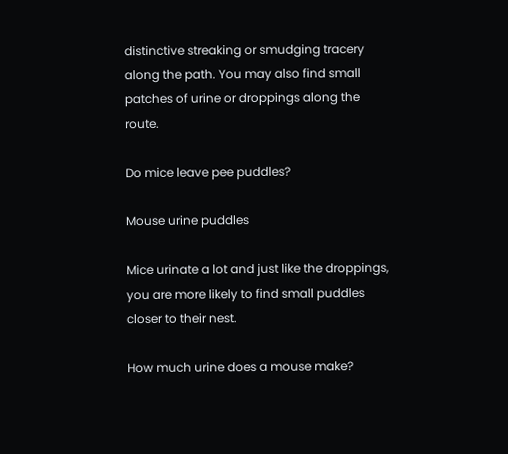distinctive streaking or smudging tracery along the path. You may also find small patches of urine or droppings along the route.

Do mice leave pee puddles?

Mouse urine puddles

Mice urinate a lot and just like the droppings, you are more likely to find small puddles closer to their nest.

How much urine does a mouse make?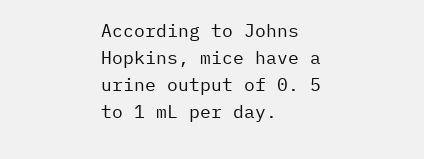According to Johns Hopkins, mice have a urine output of 0. 5 to 1 mL per day.